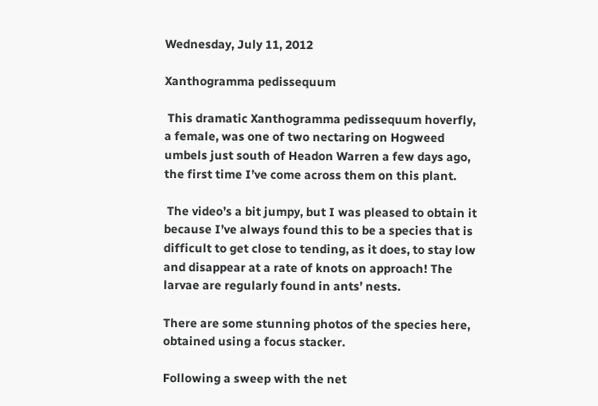Wednesday, July 11, 2012

Xanthogramma pedissequum

 This dramatic Xanthogramma pedissequum hoverfly, a female, was one of two nectaring on Hogweed umbels just south of Headon Warren a few days ago, the first time I’ve come across them on this plant.

 The video’s a bit jumpy, but I was pleased to obtain it because I’ve always found this to be a species that is difficult to get close to tending, as it does, to stay low and disappear at a rate of knots on approach! The larvae are regularly found in ants’ nests.

There are some stunning photos of the species here, obtained using a focus stacker.

Following a sweep with the net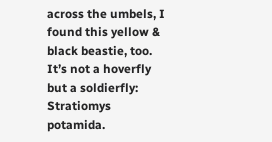across the umbels, I found this yellow & black beastie, too. It’s not a hoverfly but a soldierfly: Stratiomys potamida.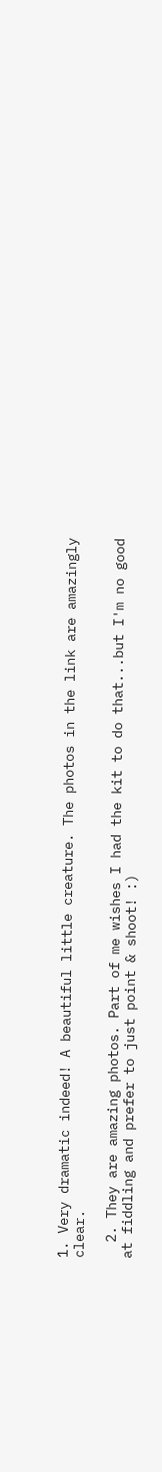1. Very dramatic indeed! A beautiful little creature. The photos in the link are amazingly clear.

  2. They are amazing photos. Part of me wishes I had the kit to do that...but I'm no good at fiddling and prefer to just point & shoot! :)